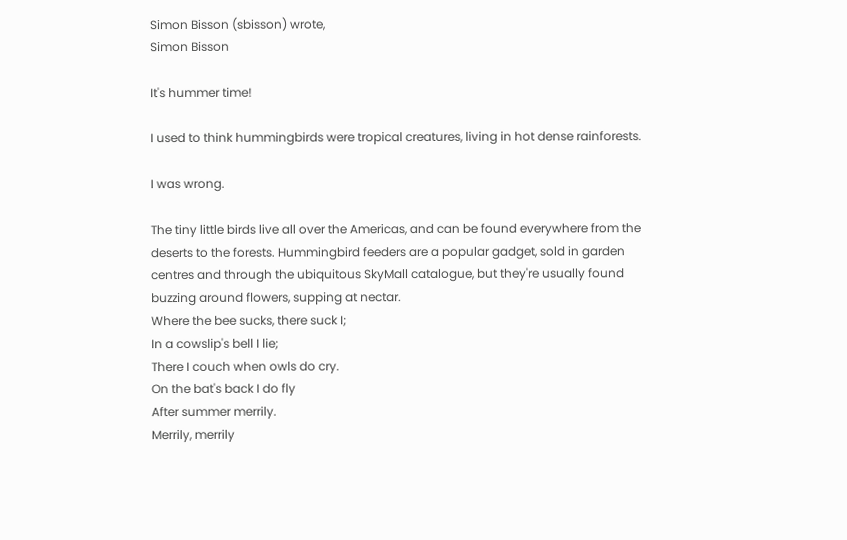Simon Bisson (sbisson) wrote,
Simon Bisson

It's hummer time!

I used to think hummingbirds were tropical creatures, living in hot dense rainforests.

I was wrong.

The tiny little birds live all over the Americas, and can be found everywhere from the deserts to the forests. Hummingbird feeders are a popular gadget, sold in garden centres and through the ubiquitous SkyMall catalogue, but they're usually found buzzing around flowers, supping at nectar.
Where the bee sucks, there suck I;
In a cowslip's bell I lie;
There I couch when owls do cry.
On the bat's back I do fly
After summer merrily.
Merrily, merrily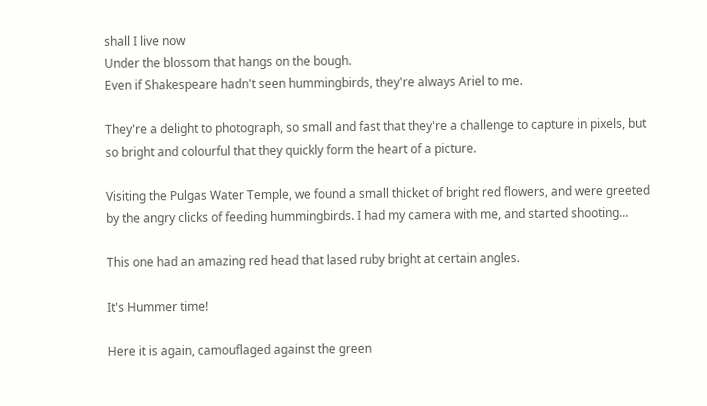shall I live now
Under the blossom that hangs on the bough.
Even if Shakespeare hadn't seen hummingbirds, they're always Ariel to me.

They're a delight to photograph, so small and fast that they're a challenge to capture in pixels, but so bright and colourful that they quickly form the heart of a picture.

Visiting the Pulgas Water Temple, we found a small thicket of bright red flowers, and were greeted by the angry clicks of feeding hummingbirds. I had my camera with me, and started shooting...

This one had an amazing red head that lased ruby bright at certain angles.

It's Hummer time!

Here it is again, camouflaged against the green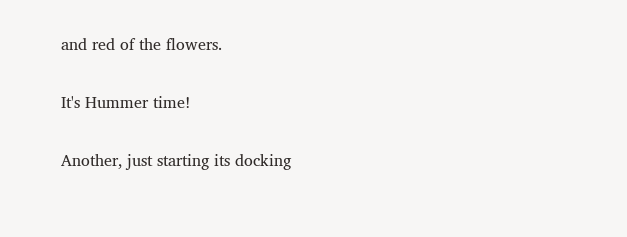and red of the flowers.

It's Hummer time!

Another, just starting its docking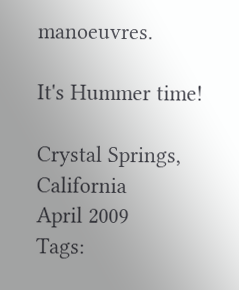manoeuvres.

It's Hummer time!

Crystal Springs, California
April 2009
Tags: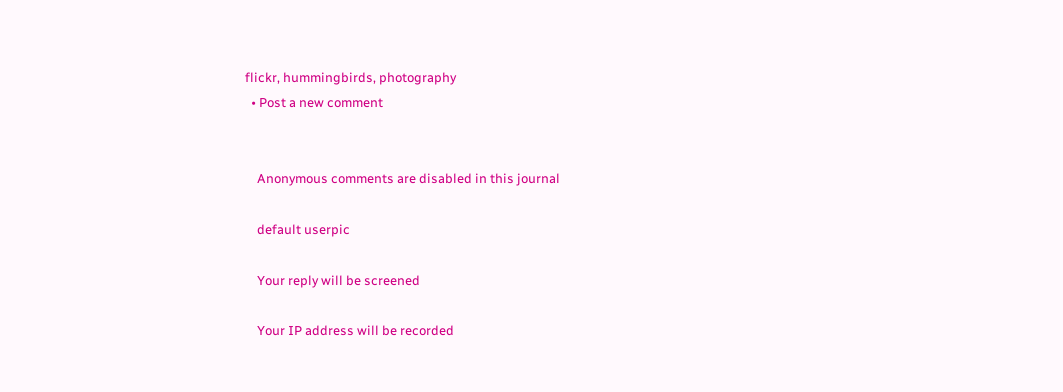flickr, hummingbirds, photography
  • Post a new comment


    Anonymous comments are disabled in this journal

    default userpic

    Your reply will be screened

    Your IP address will be recorded